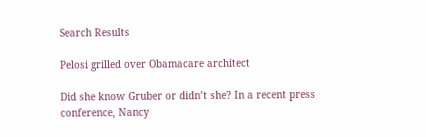Search Results

Pelosi grilled over Obamacare architect

Did she know Gruber or didn’t she? In a recent press conference, Nancy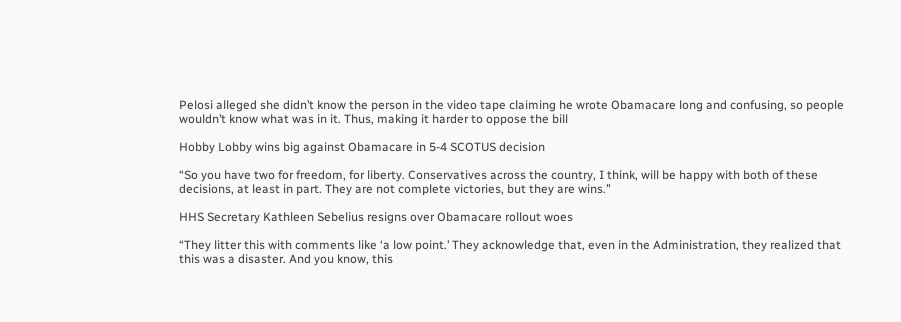Pelosi alleged she didn’t know the person in the video tape claiming he wrote Obamacare long and confusing, so people wouldn’t know what was in it. Thus, making it harder to oppose the bill

Hobby Lobby wins big against Obamacare in 5-4 SCOTUS decision

“So you have two for freedom, for liberty. Conservatives across the country, I think, will be happy with both of these decisions, at least in part. They are not complete victories, but they are wins.”

HHS Secretary Kathleen Sebelius resigns over Obamacare rollout woes

“They litter this with comments like ‘a low point.’ They acknowledge that, even in the Administration, they realized that this was a disaster. And you know, this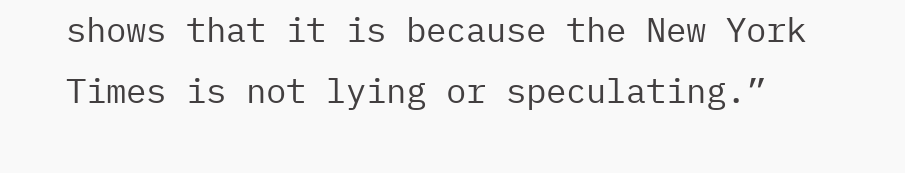shows that it is because the New York Times is not lying or speculating.”